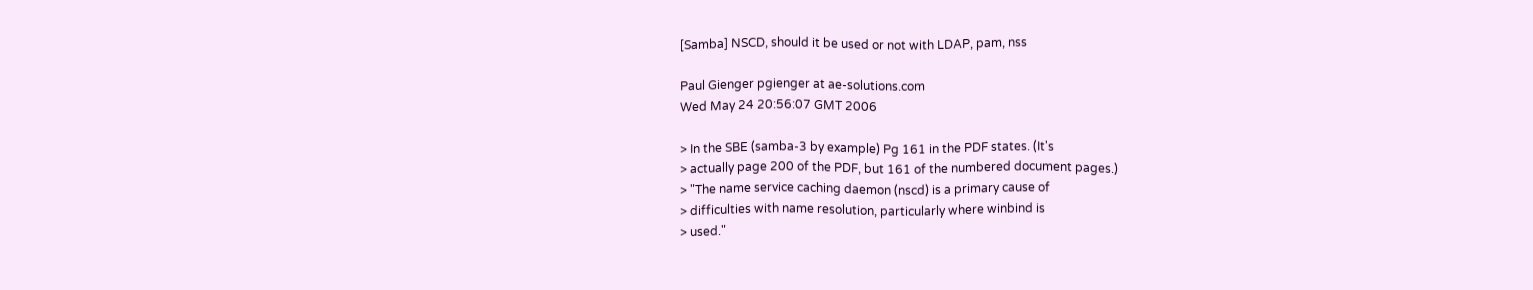[Samba] NSCD, should it be used or not with LDAP, pam, nss

Paul Gienger pgienger at ae-solutions.com
Wed May 24 20:56:07 GMT 2006

> In the SBE (samba-3 by example) Pg 161 in the PDF states. (It's
> actually page 200 of the PDF, but 161 of the numbered document pages.)
> "The name service caching daemon (nscd) is a primary cause of
> difficulties with name resolution, particularly where winbind is
> used."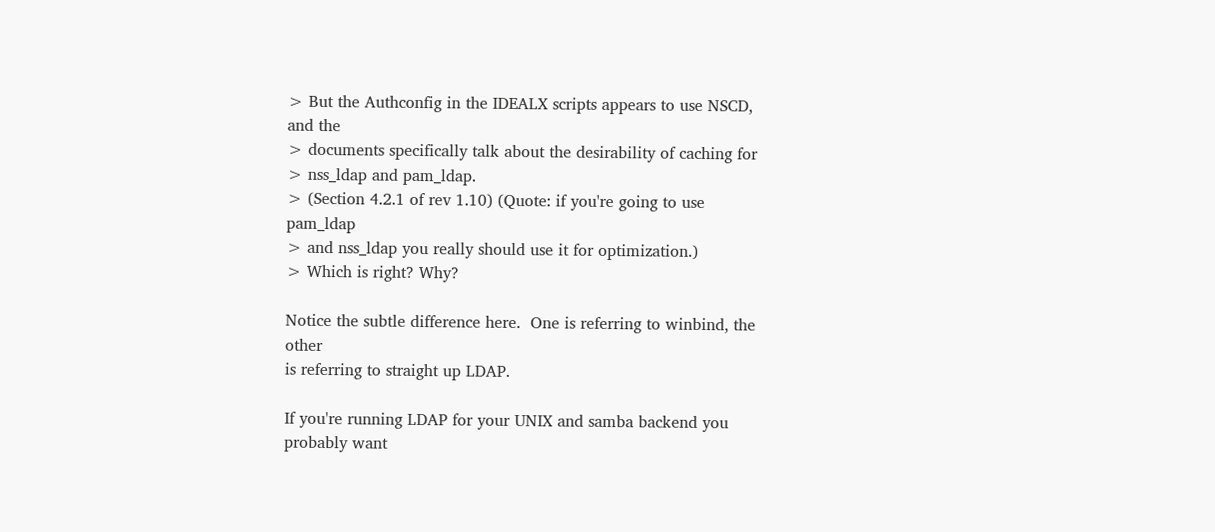> But the Authconfig in the IDEALX scripts appears to use NSCD, and the
> documents specifically talk about the desirability of caching for
> nss_ldap and pam_ldap.
> (Section 4.2.1 of rev 1.10) (Quote: if you're going to use pam_ldap
> and nss_ldap you really should use it for optimization.)
> Which is right? Why?

Notice the subtle difference here.  One is referring to winbind, the other
is referring to straight up LDAP.

If you're running LDAP for your UNIX and samba backend you probably want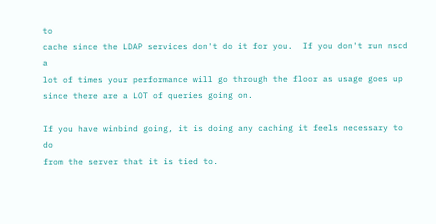to
cache since the LDAP services don't do it for you.  If you don't run nscd a
lot of times your performance will go through the floor as usage goes up
since there are a LOT of queries going on.

If you have winbind going, it is doing any caching it feels necessary to do
from the server that it is tied to.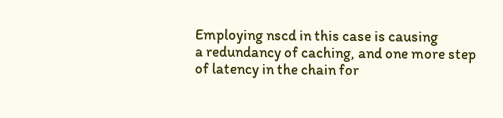Employing nscd in this case is causing
a redundancy of caching, and one more step of latency in the chain for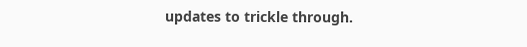updates to trickle through.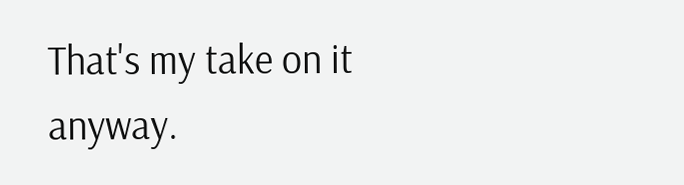That's my take on it anyway.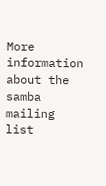More information about the samba mailing list